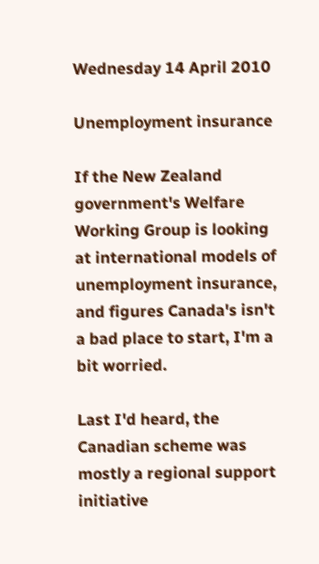Wednesday 14 April 2010

Unemployment insurance

If the New Zealand government's Welfare Working Group is looking at international models of unemployment insurance, and figures Canada's isn't a bad place to start, I'm a bit worried.

Last I'd heard, the Canadian scheme was mostly a regional support initiative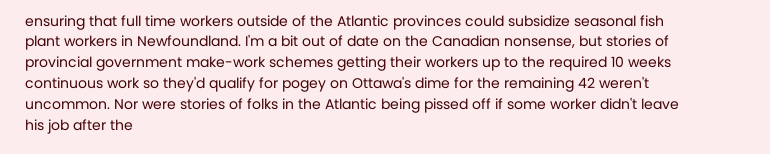ensuring that full time workers outside of the Atlantic provinces could subsidize seasonal fish plant workers in Newfoundland. I'm a bit out of date on the Canadian nonsense, but stories of provincial government make-work schemes getting their workers up to the required 10 weeks continuous work so they'd qualify for pogey on Ottawa's dime for the remaining 42 weren't uncommon. Nor were stories of folks in the Atlantic being pissed off if some worker didn't leave his job after the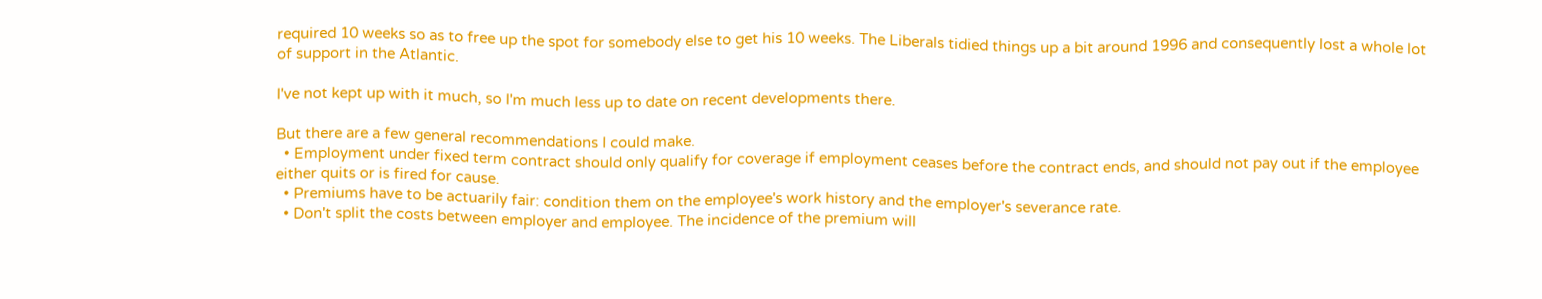required 10 weeks so as to free up the spot for somebody else to get his 10 weeks. The Liberals tidied things up a bit around 1996 and consequently lost a whole lot of support in the Atlantic.

I've not kept up with it much, so I'm much less up to date on recent developments there.

But there are a few general recommendations I could make.
  • Employment under fixed term contract should only qualify for coverage if employment ceases before the contract ends, and should not pay out if the employee either quits or is fired for cause.
  • Premiums have to be actuarily fair: condition them on the employee's work history and the employer's severance rate.
  • Don't split the costs between employer and employee. The incidence of the premium will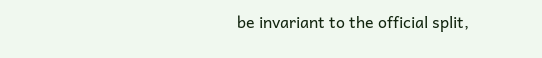be invariant to the official split,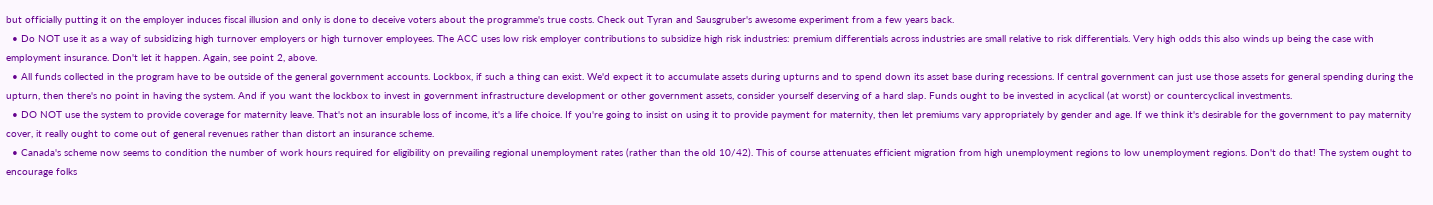but officially putting it on the employer induces fiscal illusion and only is done to deceive voters about the programme's true costs. Check out Tyran and Sausgruber's awesome experiment from a few years back.
  • Do NOT use it as a way of subsidizing high turnover employers or high turnover employees. The ACC uses low risk employer contributions to subsidize high risk industries: premium differentials across industries are small relative to risk differentials. Very high odds this also winds up being the case with employment insurance. Don't let it happen. Again, see point 2, above.
  • All funds collected in the program have to be outside of the general government accounts. Lockbox, if such a thing can exist. We'd expect it to accumulate assets during upturns and to spend down its asset base during recessions. If central government can just use those assets for general spending during the upturn, then there's no point in having the system. And if you want the lockbox to invest in government infrastructure development or other government assets, consider yourself deserving of a hard slap. Funds ought to be invested in acyclical (at worst) or countercyclical investments.
  • DO NOT use the system to provide coverage for maternity leave. That's not an insurable loss of income, it's a life choice. If you're going to insist on using it to provide payment for maternity, then let premiums vary appropriately by gender and age. If we think it's desirable for the government to pay maternity cover, it really ought to come out of general revenues rather than distort an insurance scheme.
  • Canada's scheme now seems to condition the number of work hours required for eligibility on prevailing regional unemployment rates (rather than the old 10/42). This of course attenuates efficient migration from high unemployment regions to low unemployment regions. Don't do that! The system ought to encourage folks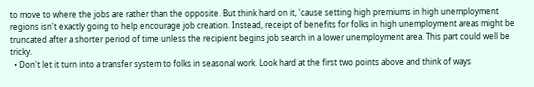to move to where the jobs are rather than the opposite. But think hard on it, 'cause setting high premiums in high unemployment regions isn't exactly going to help encourage job creation. Instead, receipt of benefits for folks in high unemployment areas might be truncated after a shorter period of time unless the recipient begins job search in a lower unemployment area. This part could well be tricky.
  • Don't let it turn into a transfer system to folks in seasonal work. Look hard at the first two points above and think of ways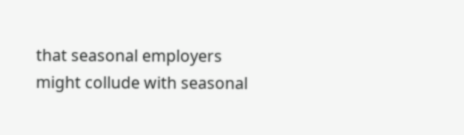that seasonal employers might collude with seasonal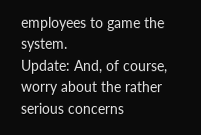employees to game the system.
Update: And, of course, worry about the rather serious concerns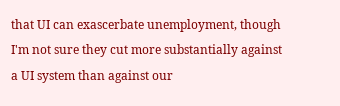that UI can exascerbate unemployment, though I'm not sure they cut more substantially against a UI system than against our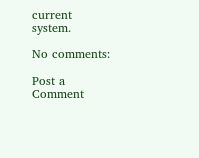current system.

No comments:

Post a Comment